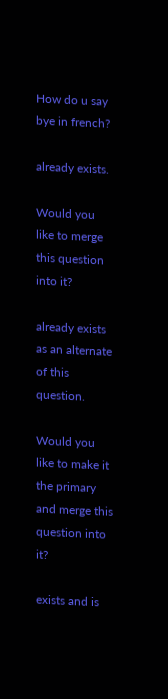How do u say bye in french?

already exists.

Would you like to merge this question into it?

already exists as an alternate of this question.

Would you like to make it the primary and merge this question into it?

exists and is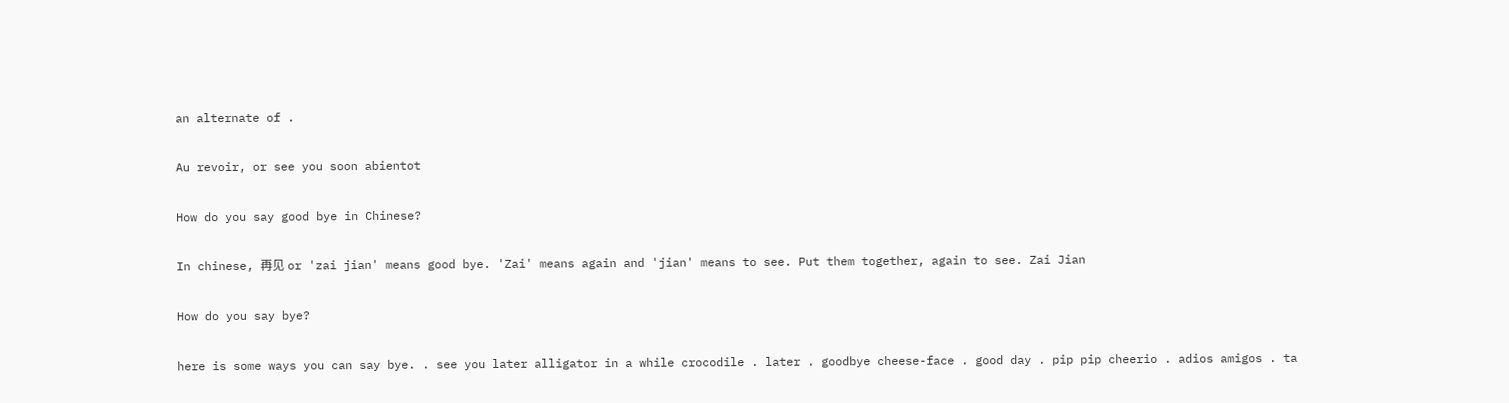an alternate of .

Au revoir, or see you soon abientot

How do you say good bye in Chinese?

In chinese, 再见 or 'zai jian' means good bye. 'Zai' means again and 'jian' means to see. Put them together, again to see. Zai Jian

How do you say bye?

here is some ways you can say bye. . see you later alligator in a while crocodile . later . goodbye cheese-face . good day . pip pip cheerio . adios amigos . ta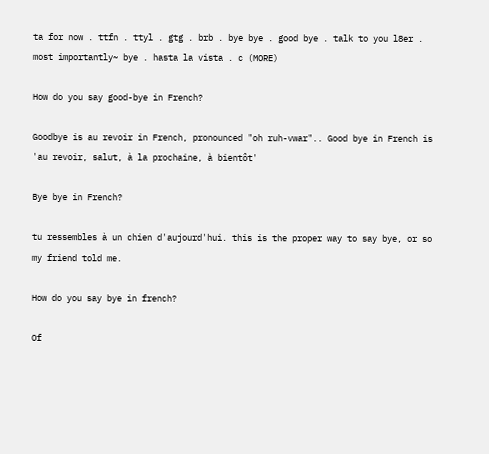ta for now . ttfn . ttyl . gtg . brb . bye bye . good bye . talk to you l8er . most importantly~ bye . hasta la vista . c (MORE)

How do you say good-bye in French?

Goodbye is au revoir in French, pronounced "oh ruh-vwar".. Good bye in French is 'au revoir, salut, à la prochaine, à bientôt'

Bye bye in French?

tu ressembles à un chien d'aujourd'hui. this is the proper way to say bye, or so my friend told me.

How do you say bye in french?

Of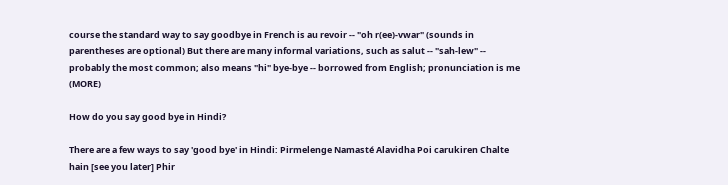course the standard way to say goodbye in French is au revoir -- "oh r(ee)-vwar" (sounds in parentheses are optional) But there are many informal variations, such as salut -- "sah-lew" -- probably the most common; also means "hi" bye-bye -- borrowed from English; pronunciation is me (MORE)

How do you say good bye in Hindi?

There are a few ways to say 'good bye' in Hindi: Pirmelenge Namasté Alavidha Poi carukiren Chalte hain [see you later] Phir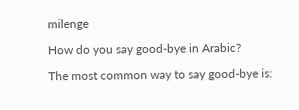milenge

How do you say good-bye in Arabic?

The most common way to say good-bye is: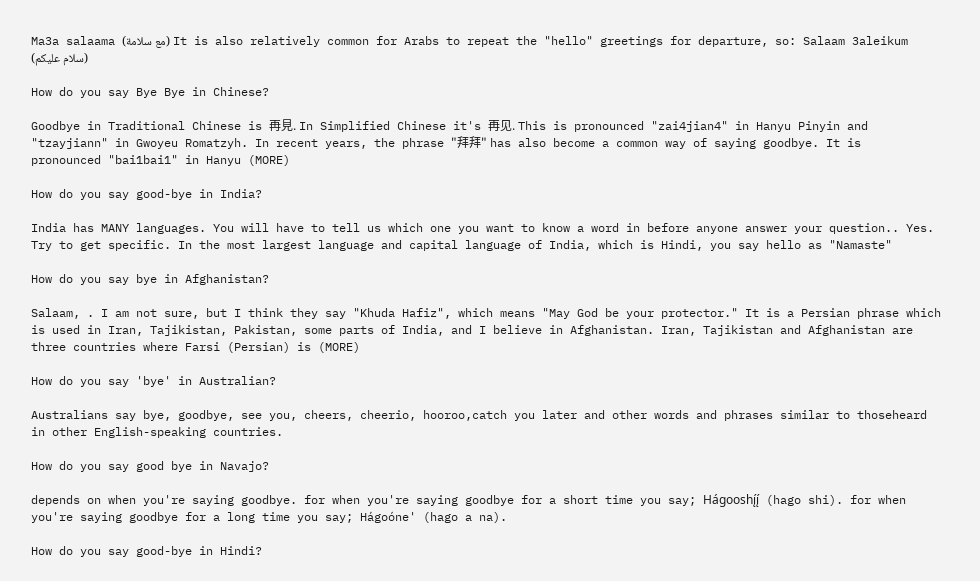Ma3a salaama (مع سلامة) It is also relatively common for Arabs to repeat the "hello" greetings for departure, so: Salaam 3aleikum (سلام عليكم)

How do you say Bye Bye in Chinese?

Goodbye in Traditional Chinese is 再見. In Simplified Chinese it's 再见. This is pronounced "zai4jian4" in Hanyu Pinyin and "tzayjiann" in Gwoyeu Romatzyh. In recent years, the phrase "拜拜" has also become a common way of saying goodbye. It is pronounced "bai1bai1" in Hanyu (MORE)

How do you say good-bye in India?

India has MANY languages. You will have to tell us which one you want to know a word in before anyone answer your question.. Yes. Try to get specific. In the most largest language and capital language of India, which is Hindi, you say hello as "Namaste"

How do you say bye in Afghanistan?

Salaam, . I am not sure, but I think they say "Khuda Hafiz", which means "May God be your protector." It is a Persian phrase which is used in Iran, Tajikistan, Pakistan, some parts of India, and I believe in Afghanistan. Iran, Tajikistan and Afghanistan are three countries where Farsi (Persian) is (MORE)

How do you say 'bye' in Australian?

Australians say bye, goodbye, see you, cheers, cheerio, hooroo,catch you later and other words and phrases similar to thoseheard in other English-speaking countries.

How do you say good bye in Navajo?

depends on when you're saying goodbye. for when you're saying goodbye for a short time you say; Hágooshį́į́ (hago shi). for when you're saying goodbye for a long time you say; Hágoóne' (hago a na).

How do you say good-bye in Hindi?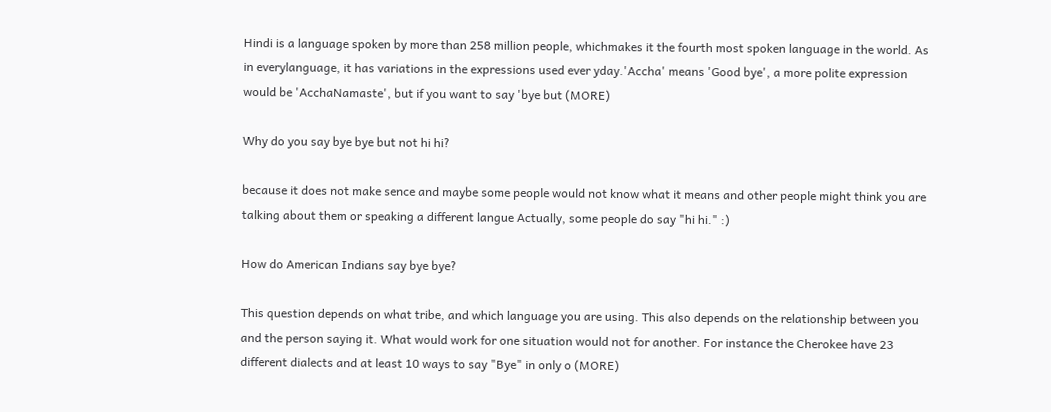Hindi is a language spoken by more than 258 million people, whichmakes it the fourth most spoken language in the world. As in everylanguage, it has variations in the expressions used ever yday.'Accha' means 'Good bye', a more polite expression would be 'AcchaNamaste', but if you want to say 'bye but (MORE)

Why do you say bye bye but not hi hi?

because it does not make sence and maybe some people would not know what it means and other people might think you are talking about them or speaking a different langue Actually, some people do say "hi hi." :)

How do American Indians say bye bye?

This question depends on what tribe, and which language you are using. This also depends on the relationship between you and the person saying it. What would work for one situation would not for another. For instance the Cherokee have 23 different dialects and at least 10 ways to say "Bye" in only o (MORE)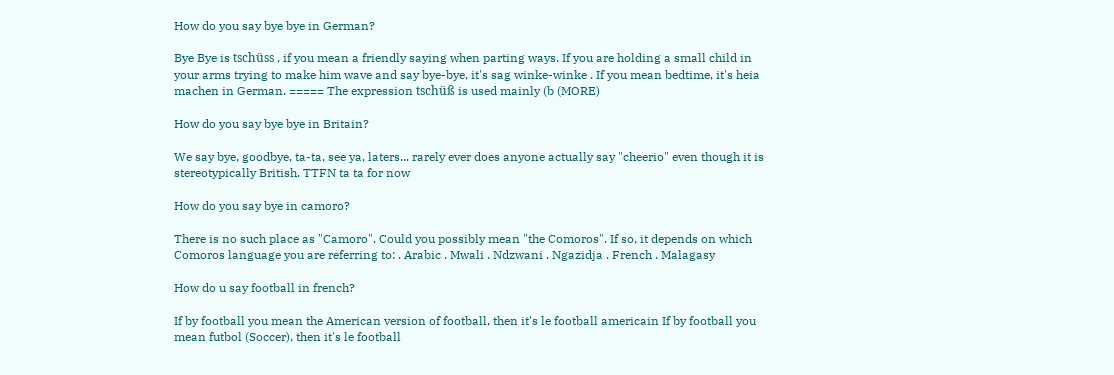How do you say bye bye in German?

Bye Bye is tschüss , if you mean a friendly saying when parting ways. If you are holding a small child in your arms trying to make him wave and say bye-bye, it's sag winke-winke . If you mean bedtime, it's heia machen in German. ===== The expression tschüß is used mainly (b (MORE)

How do you say bye bye in Britain?

We say bye, goodbye, ta-ta, see ya, laters... rarely ever does anyone actually say "cheerio" even though it is stereotypically British. TTFN ta ta for now

How do you say bye in camoro?

There is no such place as "Camoro". Could you possibly mean "the Comoros". If so, it depends on which Comoros language you are referring to: . Arabic . Mwali . Ndzwani . Ngazidja . French . Malagasy

How do u say football in french?

If by football you mean the American version of football, then it's le football americain If by football you mean futbol (Soccer), then it's le football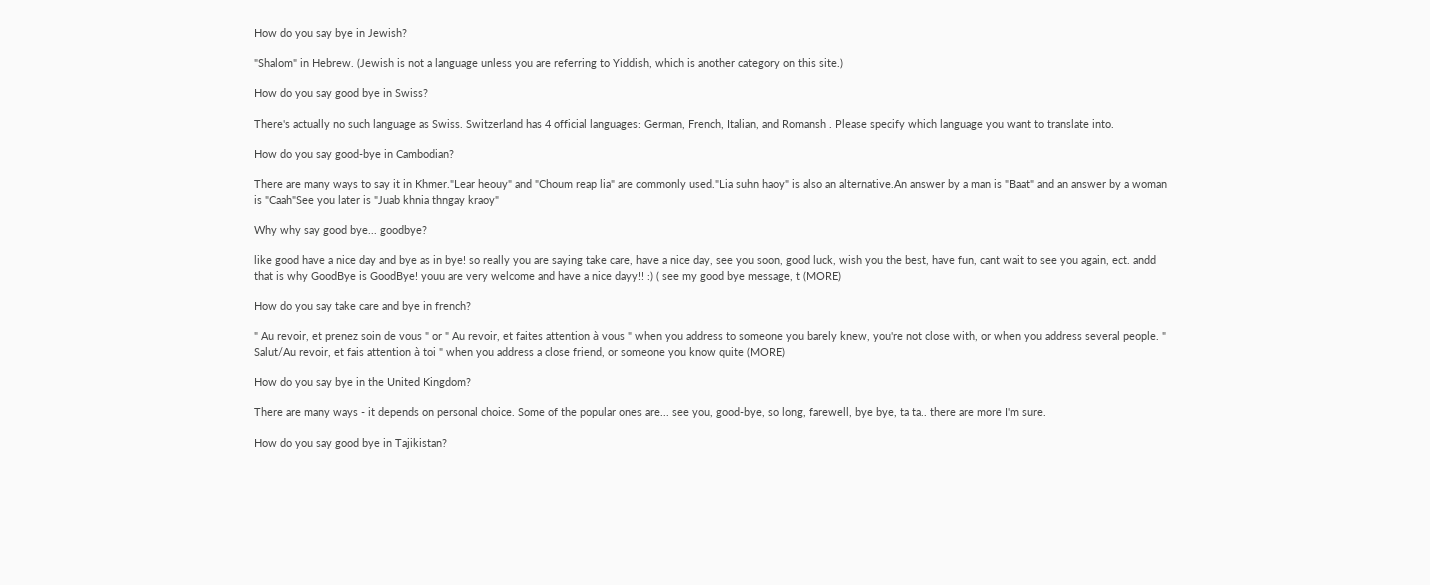How do you say bye in Jewish?

"Shalom" in Hebrew. (Jewish is not a language unless you are referring to Yiddish, which is another category on this site.)

How do you say good bye in Swiss?

There's actually no such language as Swiss. Switzerland has 4 official languages: German, French, Italian, and Romansh . Please specify which language you want to translate into.

How do you say good-bye in Cambodian?

There are many ways to say it in Khmer."Lear heouy" and "Choum reap lia" are commonly used."Lia suhn haoy" is also an alternative.An answer by a man is "Baat" and an answer by a woman is "Caah"See you later is "Juab khnia thngay kraoy"

Why why say good bye... goodbye?

like good have a nice day and bye as in bye! so really you are saying take care, have a nice day, see you soon, good luck, wish you the best, have fun, cant wait to see you again, ect. andd that is why GoodBye is GoodBye! youu are very welcome and have a nice dayy!! :) ( see my good bye message, t (MORE)

How do you say take care and bye in french?

" Au revoir, et prenez soin de vous " or " Au revoir, et faites attention à vous " when you address to someone you barely knew, you're not close with, or when you address several people. " Salut/Au revoir, et fais attention à toi " when you address a close friend, or someone you know quite (MORE)

How do you say bye in the United Kingdom?

There are many ways - it depends on personal choice. Some of the popular ones are... see you, good-bye, so long, farewell, bye bye, ta ta.. there are more I'm sure.

How do you say good bye in Tajikistan?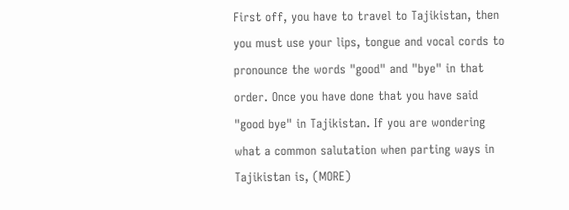First off, you have to travel to Tajikistan, then you must use your lips, tongue and vocal cords to pronounce the words "good" and "bye" in that order. Once you have done that you have said "good bye" in Tajikistan. If you are wondering what a common salutation when parting ways in Tajikistan is, (MORE)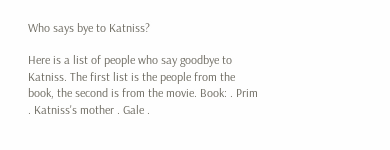Who says bye to Katniss?

Here is a list of people who say goodbye to Katniss. The first list is the people from the book, the second is from the movie. Book: . Prim . Katniss's mother . Gale .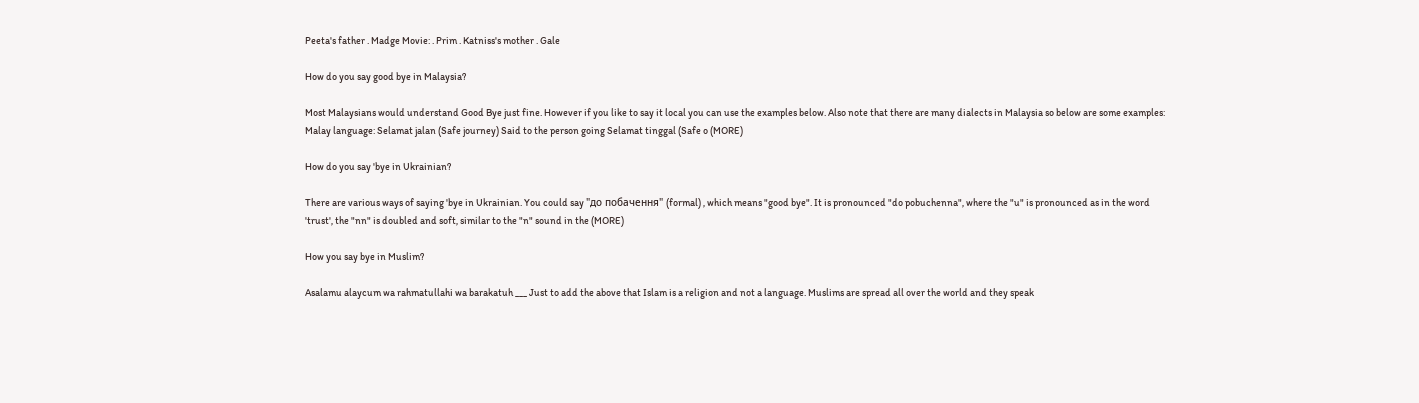Peeta's father . Madge Movie: . Prim . Katniss's mother . Gale

How do you say good bye in Malaysia?

Most Malaysians would understand Good Bye just fine. However if you like to say it local you can use the examples below. Also note that there are many dialects in Malaysia so below are some examples: Malay language: Selamat jalan (Safe journey) Said to the person going Selamat tinggal (Safe o (MORE)

How do you say 'bye in Ukrainian?

There are various ways of saying 'bye in Ukrainian. You could say "до побачення" (formal) , which means "good bye". It is pronounced "do pobuchenna", where the "u" is pronounced as in the word 'trust', the "nn" is doubled and soft, similar to the "n" sound in the (MORE)

How you say bye in Muslim?

Asalamu alaycum wa rahmatullahi wa barakatuh ___ Just to add the above that Islam is a religion and not a language. Muslims are spread all over the world and they speak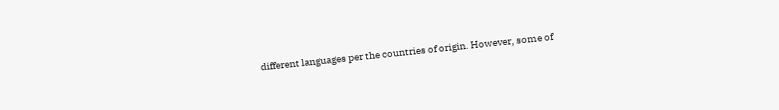different languages per the countries of origin. However, some of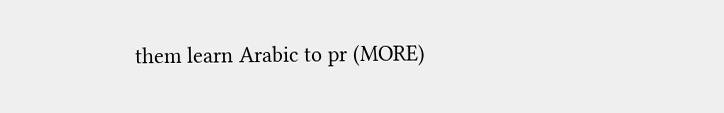them learn Arabic to pr (MORE)